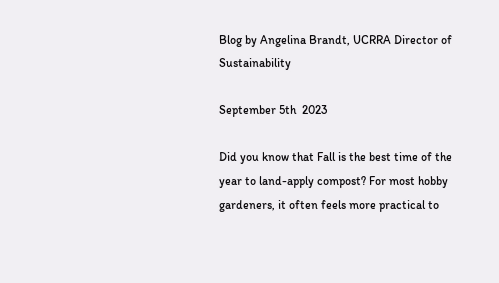Blog by Angelina Brandt, UCRRA Director of Sustainability

September 5th  2023

Did you know that Fall is the best time of the year to land-apply compost? For most hobby gardeners, it often feels more practical to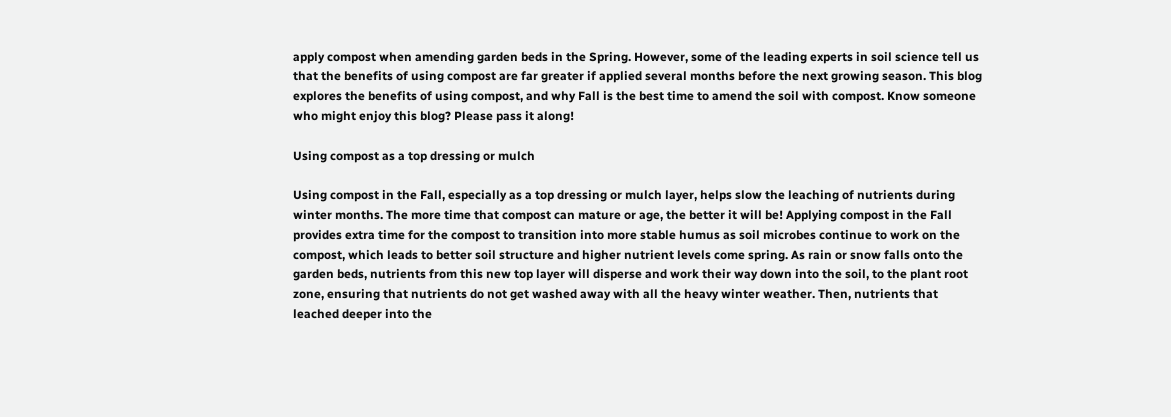apply compost when amending garden beds in the Spring. However, some of the leading experts in soil science tell us that the benefits of using compost are far greater if applied several months before the next growing season. This blog explores the benefits of using compost, and why Fall is the best time to amend the soil with compost. Know someone who might enjoy this blog? Please pass it along!

Using compost as a top dressing or mulch

Using compost in the Fall, especially as a top dressing or mulch layer, helps slow the leaching of nutrients during winter months. The more time that compost can mature or age, the better it will be! Applying compost in the Fall provides extra time for the compost to transition into more stable humus as soil microbes continue to work on the compost, which leads to better soil structure and higher nutrient levels come spring. As rain or snow falls onto the garden beds, nutrients from this new top layer will disperse and work their way down into the soil, to the plant root zone, ensuring that nutrients do not get washed away with all the heavy winter weather. Then, nutrients that leached deeper into the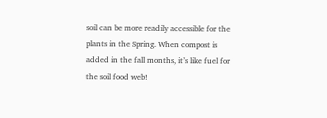soil can be more readily accessible for the plants in the Spring. When compost is added in the fall months, it’s like fuel for the soil food web!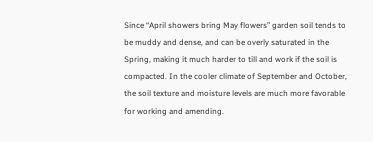Since “April showers bring May flowers” garden soil tends to be muddy and dense, and can be overly saturated in the Spring, making it much harder to till and work if the soil is compacted. In the cooler climate of September and October, the soil texture and moisture levels are much more favorable for working and amending.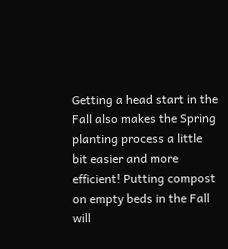Getting a head start in the Fall also makes the Spring planting process a little bit easier and more efficient! Putting compost on empty beds in the Fall will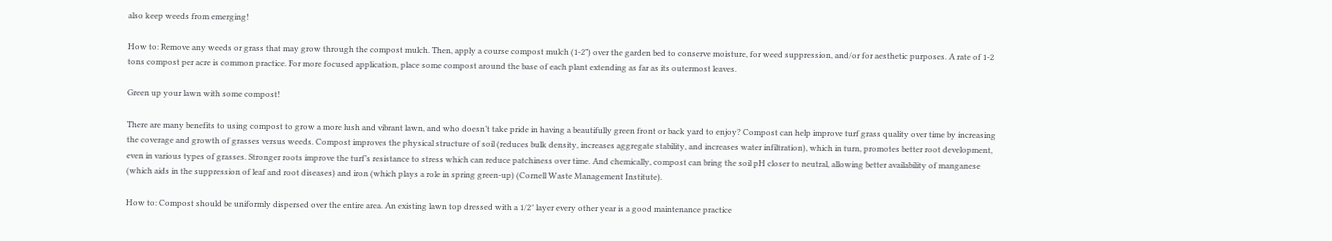also keep weeds from emerging!

How to: Remove any weeds or grass that may grow through the compost mulch. Then, apply a course compost mulch (1-2”) over the garden bed to conserve moisture, for weed suppression, and/or for aesthetic purposes. A rate of 1-2 tons compost per acre is common practice. For more focused application, place some compost around the base of each plant extending as far as its outermost leaves.

Green up your lawn with some compost!

There are many benefits to using compost to grow a more lush and vibrant lawn, and who doesn’t take pride in having a beautifully green front or back yard to enjoy? Compost can help improve turf grass quality over time by increasing the coverage and growth of grasses versus weeds. Compost improves the physical structure of soil (reduces bulk density, increases aggregate stability, and increases water infiltration), which in turn, promotes better root development, even in various types of grasses. Stronger roots improve the turf’s resistance to stress which can reduce patchiness over time. And chemically, compost can bring the soil pH closer to neutral, allowing better availability of manganese (which aids in the suppression of leaf and root diseases) and iron (which plays a role in spring green-up) (Cornell Waste Management Institute).

How to: Compost should be uniformly dispersed over the entire area. An existing lawn top dressed with a 1/2″ layer every other year is a good maintenance practice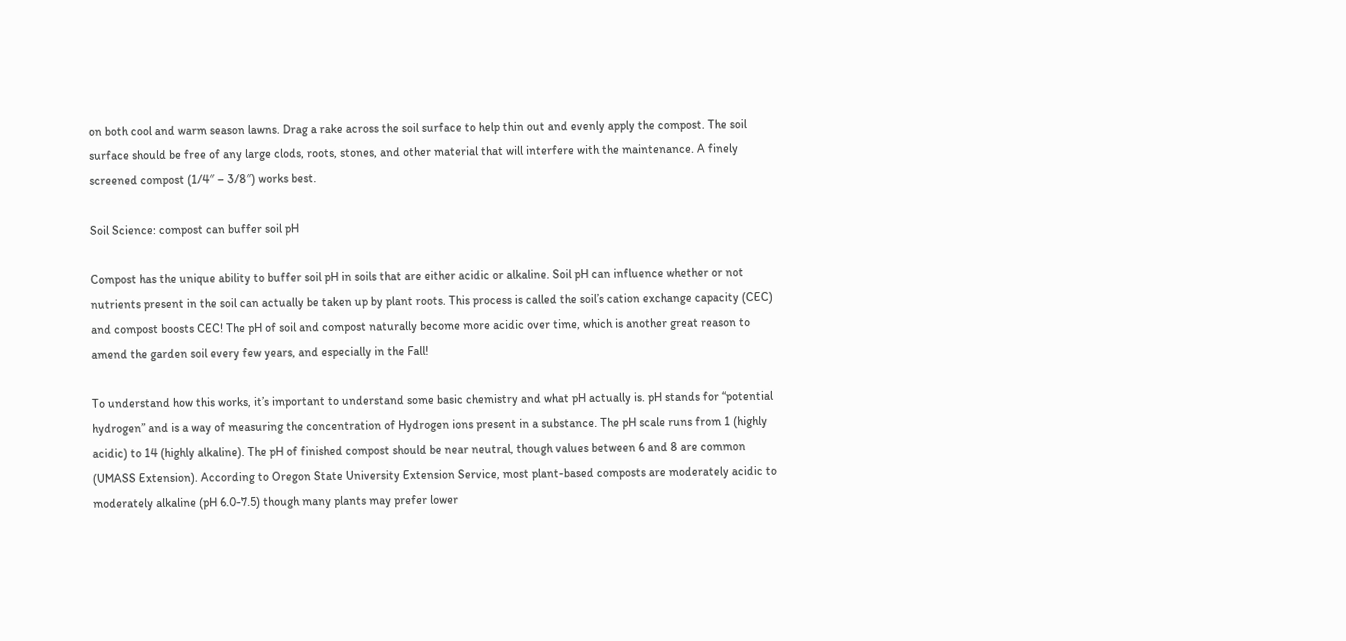on both cool and warm season lawns. Drag a rake across the soil surface to help thin out and evenly apply the compost. The soil surface should be free of any large clods, roots, stones, and other material that will interfere with the maintenance. A finely screened compost (1/4″ – 3/8″) works best.

Soil Science: compost can buffer soil pH

Compost has the unique ability to buffer soil pH in soils that are either acidic or alkaline. Soil pH can influence whether or not nutrients present in the soil can actually be taken up by plant roots. This process is called the soil’s cation exchange capacity (CEC) and compost boosts CEC! The pH of soil and compost naturally become more acidic over time, which is another great reason to amend the garden soil every few years, and especially in the Fall!

To understand how this works, it’s important to understand some basic chemistry and what pH actually is. pH stands for “potential hydrogen” and is a way of measuring the concentration of Hydrogen ions present in a substance. The pH scale runs from 1 (highly acidic) to 14 (highly alkaline). The pH of finished compost should be near neutral, though values between 6 and 8 are common (UMASS Extension). According to Oregon State University Extension Service, most plant-based composts are moderately acidic to moderately alkaline (pH 6.0-7.5) though many plants may prefer lower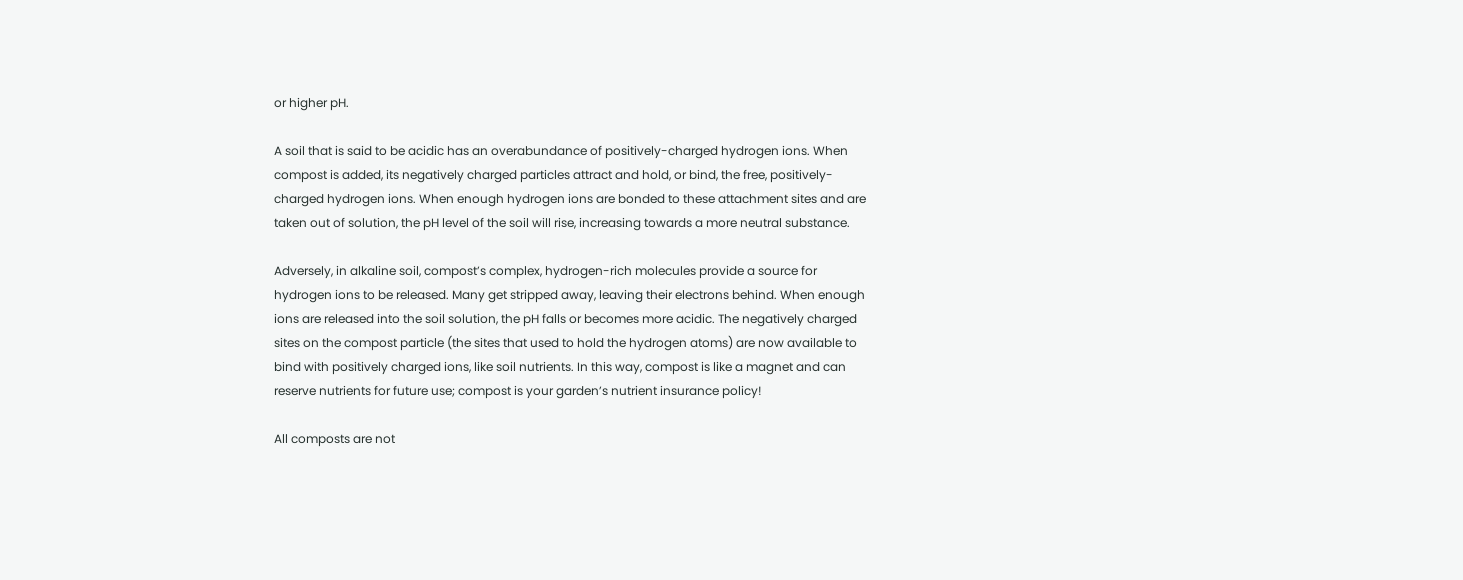or higher pH.

A soil that is said to be acidic has an overabundance of positively-charged hydrogen ions. When compost is added, its negatively charged particles attract and hold, or bind, the free, positively-charged hydrogen ions. When enough hydrogen ions are bonded to these attachment sites and are taken out of solution, the pH level of the soil will rise, increasing towards a more neutral substance.

Adversely, in alkaline soil, compost’s complex, hydrogen-rich molecules provide a source for hydrogen ions to be released. Many get stripped away, leaving their electrons behind. When enough ions are released into the soil solution, the pH falls or becomes more acidic. The negatively charged sites on the compost particle (the sites that used to hold the hydrogen atoms) are now available to bind with positively charged ions, like soil nutrients. In this way, compost is like a magnet and can reserve nutrients for future use; compost is your garden’s nutrient insurance policy!

All composts are not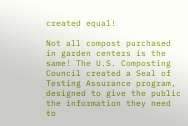created equal!

Not all compost purchased in garden centers is the same! The U.S. Composting Council created a Seal of Testing Assurance program, designed to give the public the information they need to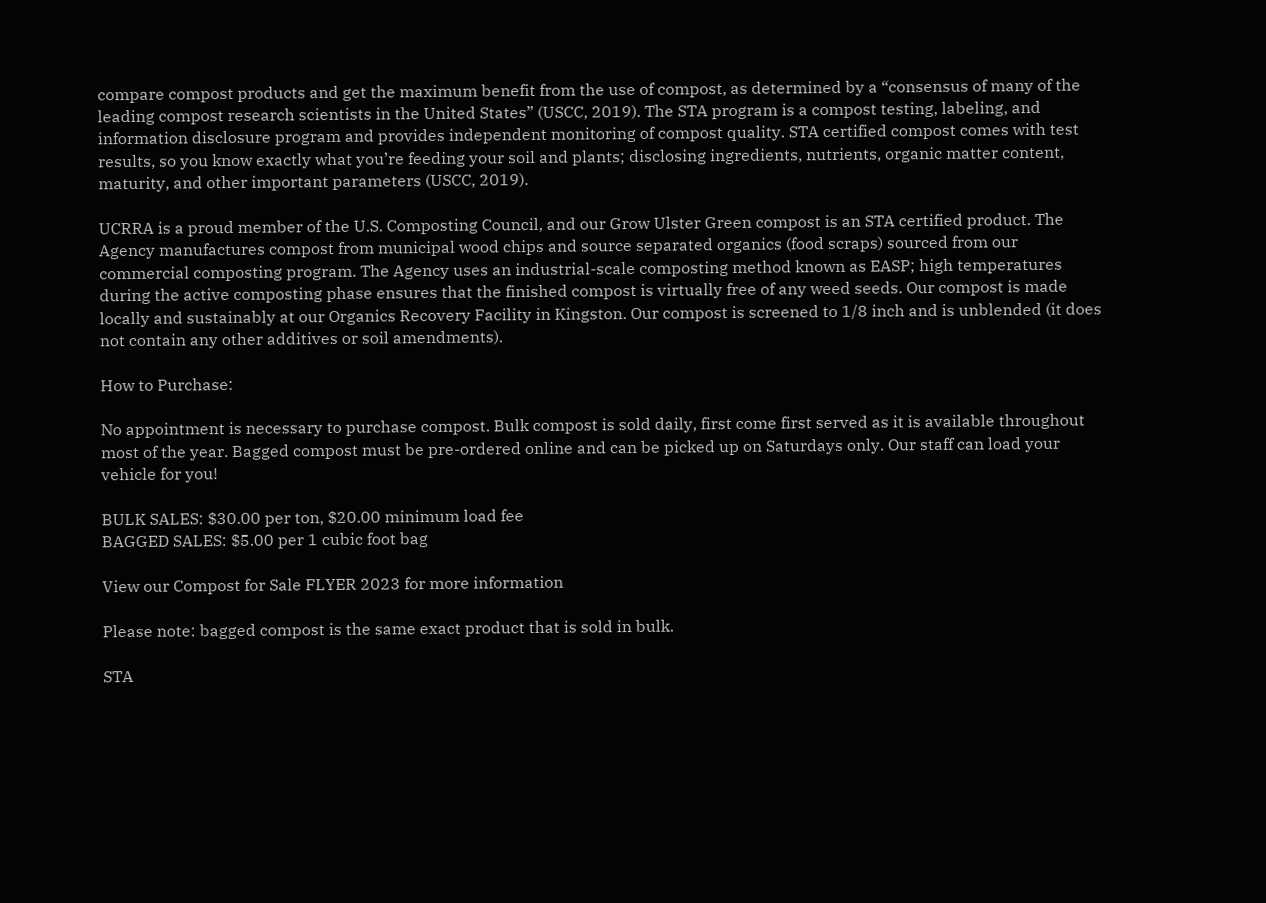compare compost products and get the maximum benefit from the use of compost, as determined by a “consensus of many of the leading compost research scientists in the United States” (USCC, 2019). The STA program is a compost testing, labeling, and information disclosure program and provides independent monitoring of compost quality. STA certified compost comes with test results, so you know exactly what you’re feeding your soil and plants; disclosing ingredients, nutrients, organic matter content, maturity, and other important parameters (USCC, 2019).

UCRRA is a proud member of the U.S. Composting Council, and our Grow Ulster Green compost is an STA certified product. The Agency manufactures compost from municipal wood chips and source separated organics (food scraps) sourced from our commercial composting program. The Agency uses an industrial-scale composting method known as EASP; high temperatures during the active composting phase ensures that the finished compost is virtually free of any weed seeds. Our compost is made locally and sustainably at our Organics Recovery Facility in Kingston. Our compost is screened to 1/8 inch and is unblended (it does not contain any other additives or soil amendments).

How to Purchase:

No appointment is necessary to purchase compost. Bulk compost is sold daily, first come first served as it is available throughout most of the year. Bagged compost must be pre-ordered online and can be picked up on Saturdays only. Our staff can load your vehicle for you!

BULK SALES: $30.00 per ton, $20.00 minimum load fee
BAGGED SALES: $5.00 per 1 cubic foot bag

View our Compost for Sale FLYER 2023 for more information

Please note: bagged compost is the same exact product that is sold in bulk.

STA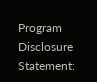Program Disclosure Statement: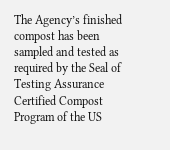The Agency’s finished compost has been sampled and tested as required by the Seal of Testing Assurance Certified Compost Program of the US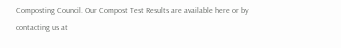Composting Council. Our Compost Test Results are available here or by contacting us at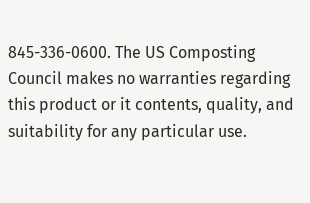845-336-0600. The US Composting Council makes no warranties regarding this product or it contents, quality, and suitability for any particular use.